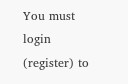You must login (register) to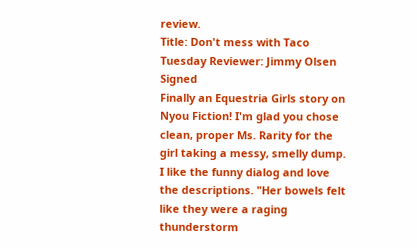review.
Title: Don't mess with Taco Tuesday Reviewer: Jimmy Olsen Signed
Finally an Equestria Girls story on Nyou Fiction! I'm glad you chose clean, proper Ms. Rarity for the girl taking a messy, smelly dump. I like the funny dialog and love the descriptions. "Her bowels felt like they were a raging thunderstorm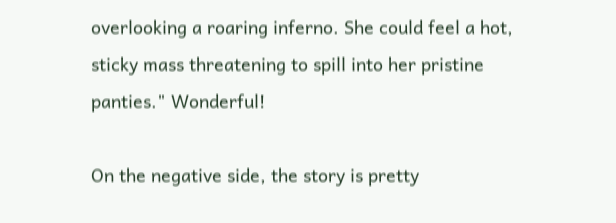overlooking a roaring inferno. She could feel a hot, sticky mass threatening to spill into her pristine panties." Wonderful!

On the negative side, the story is pretty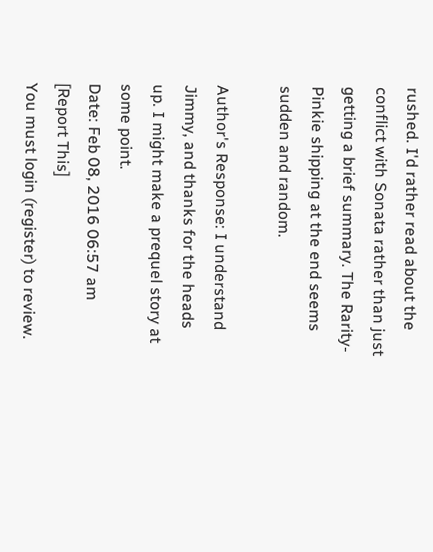rushed. I'd rather read about the conflict with Sonata rather than just getting a brief summary. The Rarity-Pinkie shipping at the end seems sudden and random.

Author's Response: I understand Jimmy, and thanks for the heads up. I might make a prequel story at some point.
Date: Feb 08, 2016 06:57 am [Report This]
You must login (register) to review.